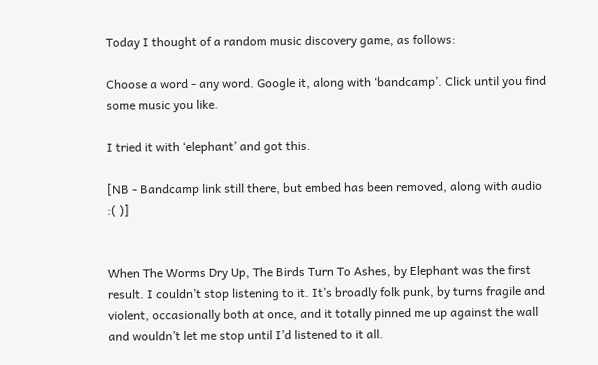Today I thought of a random music discovery game, as follows:

Choose a word - any word. Google it, along with ‘bandcamp’. Click until you find some music you like.

I tried it with ‘elephant’ and got this.

[NB - Bandcamp link still there, but embed has been removed, along with audio :( )]


When The Worms Dry Up, The Birds Turn To Ashes, by Elephant was the first result. I couldn’t stop listening to it. It’s broadly folk punk, by turns fragile and violent, occasionally both at once, and it totally pinned me up against the wall and wouldn’t let me stop until I’d listened to it all.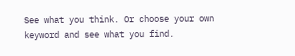See what you think. Or choose your own keyword and see what you find.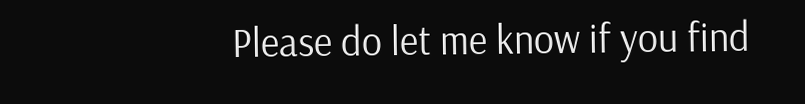Please do let me know if you find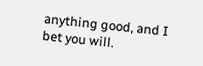anything good, and I bet you will.